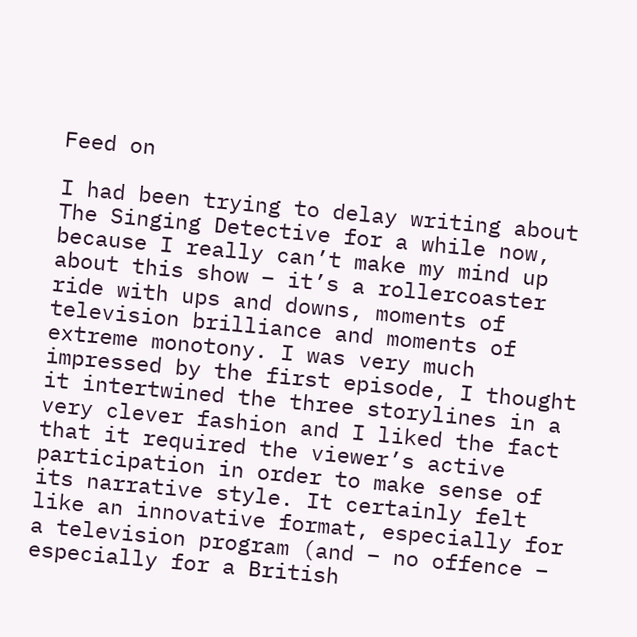Feed on

I had been trying to delay writing about The Singing Detective for a while now, because I really can’t make my mind up about this show – it’s a rollercoaster ride with ups and downs, moments of television brilliance and moments of extreme monotony. I was very much impressed by the first episode, I thought it intertwined the three storylines in a very clever fashion and I liked the fact that it required the viewer’s active participation in order to make sense of its narrative style. It certainly felt like an innovative format, especially for a television program (and – no offence – especially for a British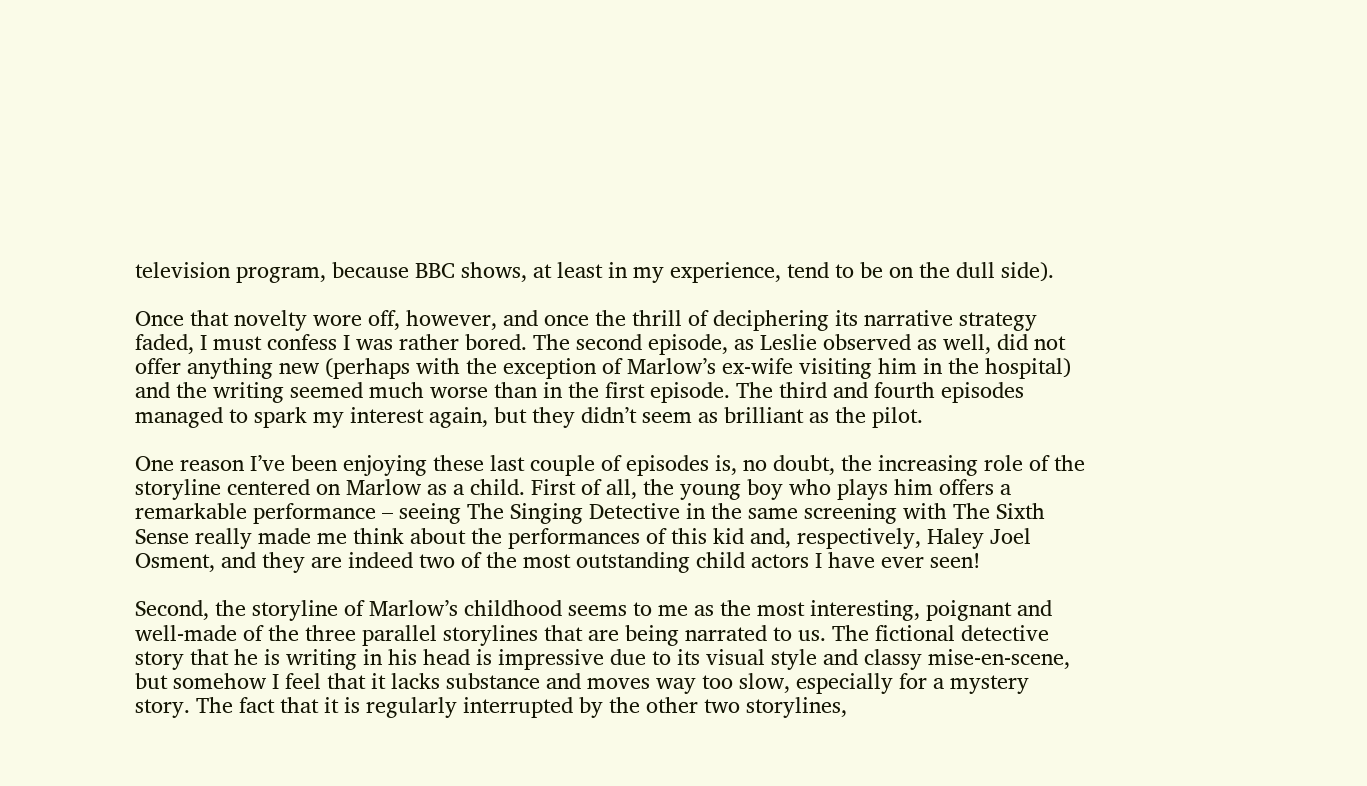television program, because BBC shows, at least in my experience, tend to be on the dull side).

Once that novelty wore off, however, and once the thrill of deciphering its narrative strategy faded, I must confess I was rather bored. The second episode, as Leslie observed as well, did not offer anything new (perhaps with the exception of Marlow’s ex-wife visiting him in the hospital) and the writing seemed much worse than in the first episode. The third and fourth episodes managed to spark my interest again, but they didn’t seem as brilliant as the pilot.

One reason I’ve been enjoying these last couple of episodes is, no doubt, the increasing role of the storyline centered on Marlow as a child. First of all, the young boy who plays him offers a remarkable performance – seeing The Singing Detective in the same screening with The Sixth Sense really made me think about the performances of this kid and, respectively, Haley Joel Osment, and they are indeed two of the most outstanding child actors I have ever seen!

Second, the storyline of Marlow’s childhood seems to me as the most interesting, poignant and well-made of the three parallel storylines that are being narrated to us. The fictional detective story that he is writing in his head is impressive due to its visual style and classy mise-en-scene, but somehow I feel that it lacks substance and moves way too slow, especially for a mystery story. The fact that it is regularly interrupted by the other two storylines,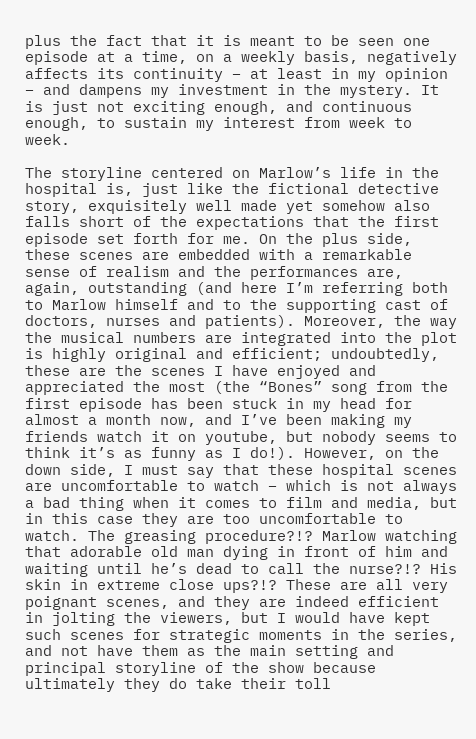plus the fact that it is meant to be seen one episode at a time, on a weekly basis, negatively affects its continuity – at least in my opinion – and dampens my investment in the mystery. It is just not exciting enough, and continuous enough, to sustain my interest from week to week.

The storyline centered on Marlow’s life in the hospital is, just like the fictional detective story, exquisitely well made yet somehow also falls short of the expectations that the first episode set forth for me. On the plus side, these scenes are embedded with a remarkable sense of realism and the performances are, again, outstanding (and here I’m referring both to Marlow himself and to the supporting cast of doctors, nurses and patients). Moreover, the way the musical numbers are integrated into the plot is highly original and efficient; undoubtedly, these are the scenes I have enjoyed and appreciated the most (the “Bones” song from the first episode has been stuck in my head for almost a month now, and I’ve been making my friends watch it on youtube, but nobody seems to think it’s as funny as I do!). However, on the down side, I must say that these hospital scenes are uncomfortable to watch – which is not always a bad thing when it comes to film and media, but in this case they are too uncomfortable to watch. The greasing procedure?!? Marlow watching that adorable old man dying in front of him and waiting until he’s dead to call the nurse?!? His skin in extreme close ups?!? These are all very poignant scenes, and they are indeed efficient in jolting the viewers, but I would have kept such scenes for strategic moments in the series, and not have them as the main setting and principal storyline of the show because ultimately they do take their toll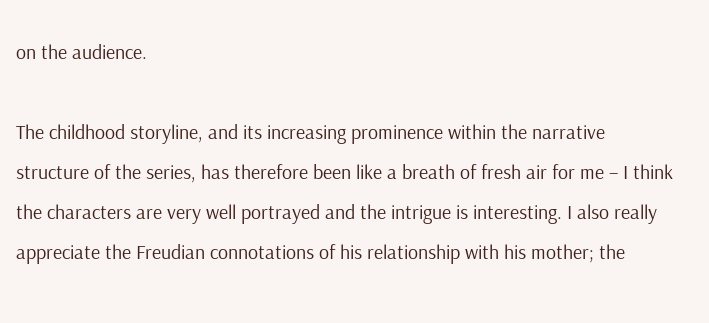on the audience.

The childhood storyline, and its increasing prominence within the narrative structure of the series, has therefore been like a breath of fresh air for me – I think the characters are very well portrayed and the intrigue is interesting. I also really appreciate the Freudian connotations of his relationship with his mother; the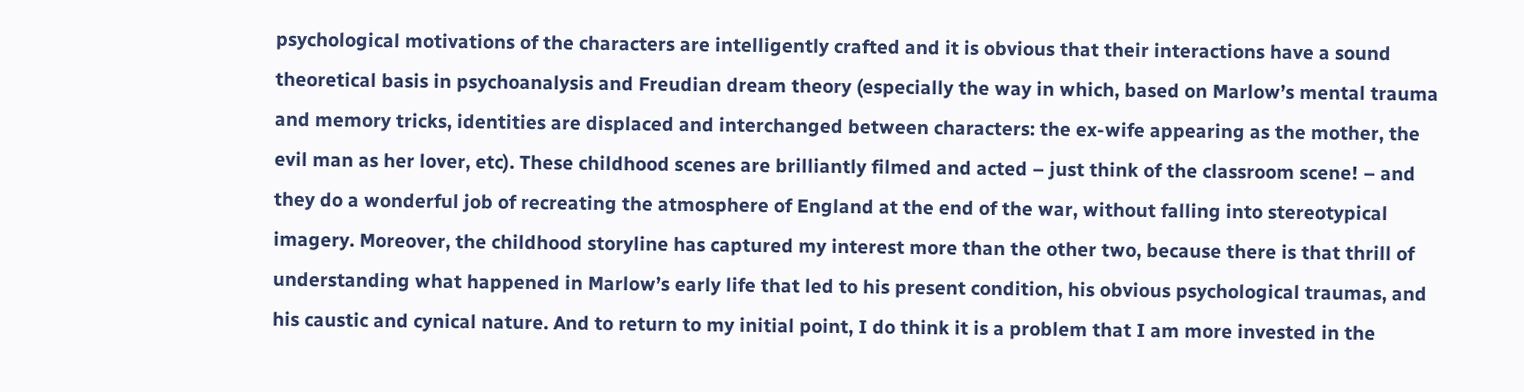psychological motivations of the characters are intelligently crafted and it is obvious that their interactions have a sound theoretical basis in psychoanalysis and Freudian dream theory (especially the way in which, based on Marlow’s mental trauma and memory tricks, identities are displaced and interchanged between characters: the ex-wife appearing as the mother, the evil man as her lover, etc). These childhood scenes are brilliantly filmed and acted – just think of the classroom scene! – and they do a wonderful job of recreating the atmosphere of England at the end of the war, without falling into stereotypical imagery. Moreover, the childhood storyline has captured my interest more than the other two, because there is that thrill of understanding what happened in Marlow’s early life that led to his present condition, his obvious psychological traumas, and his caustic and cynical nature. And to return to my initial point, I do think it is a problem that I am more invested in the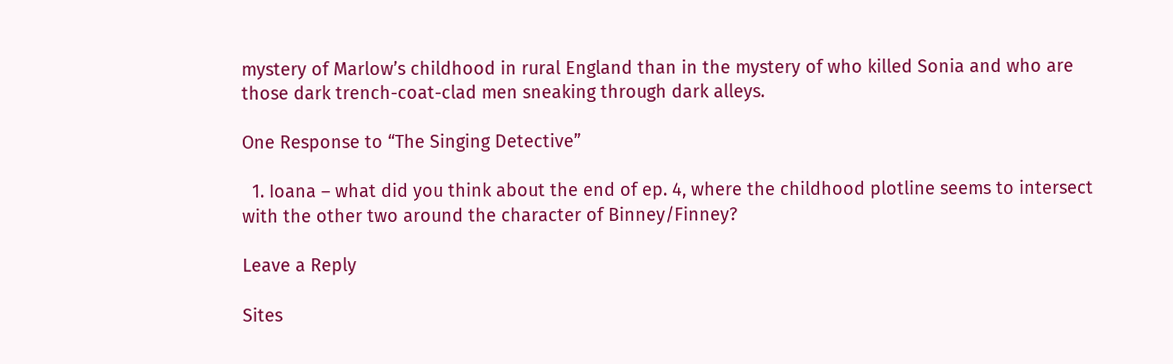mystery of Marlow’s childhood in rural England than in the mystery of who killed Sonia and who are those dark trench-coat-clad men sneaking through dark alleys.

One Response to “The Singing Detective”

  1. Ioana – what did you think about the end of ep. 4, where the childhood plotline seems to intersect with the other two around the character of Binney/Finney?

Leave a Reply

Sites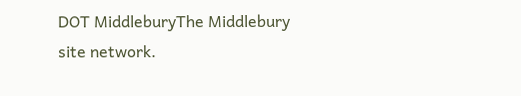DOT MiddleburyThe Middlebury site network.